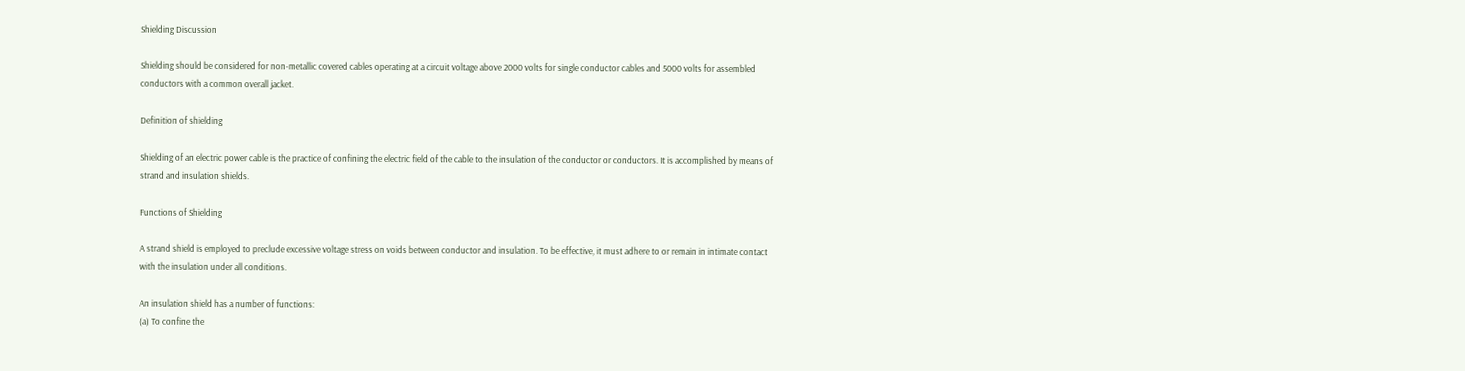Shielding Discussion

Shielding should be considered for non-metallic covered cables operating at a circuit voltage above 2000 volts for single conductor cables and 5000 volts for assembled conductors with a common overall jacket.

Definition of shielding

Shielding of an electric power cable is the practice of confining the electric field of the cable to the insulation of the conductor or conductors. It is accomplished by means of strand and insulation shields.

Functions of Shielding

A strand shield is employed to preclude excessive voltage stress on voids between conductor and insulation. To be effective, it must adhere to or remain in intimate contact with the insulation under all conditions.

An insulation shield has a number of functions:
(a) To confine the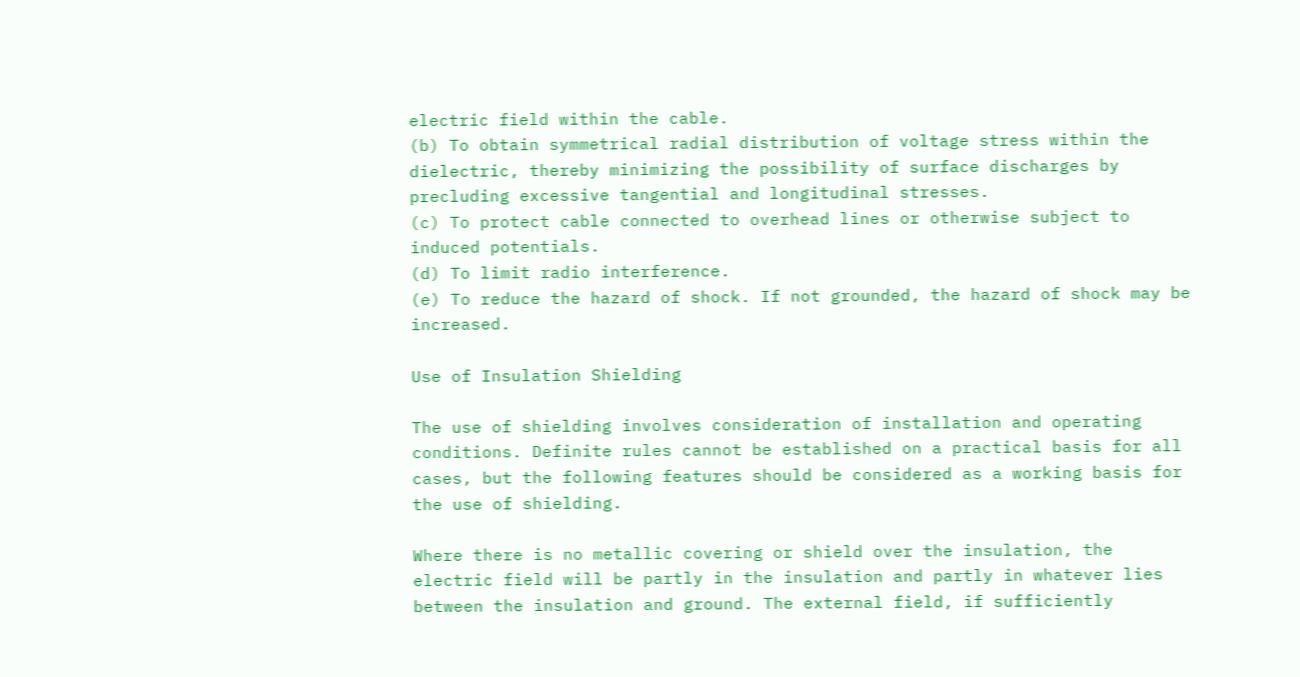electric field within the cable.
(b) To obtain symmetrical radial distribution of voltage stress within the dielectric, thereby minimizing the possibility of surface discharges by precluding excessive tangential and longitudinal stresses.
(c) To protect cable connected to overhead lines or otherwise subject to induced potentials.
(d) To limit radio interference.
(e) To reduce the hazard of shock. If not grounded, the hazard of shock may be increased.

Use of Insulation Shielding

The use of shielding involves consideration of installation and operating conditions. Definite rules cannot be established on a practical basis for all cases, but the following features should be considered as a working basis for the use of shielding.

Where there is no metallic covering or shield over the insulation, the electric field will be partly in the insulation and partly in whatever lies between the insulation and ground. The external field, if sufficiently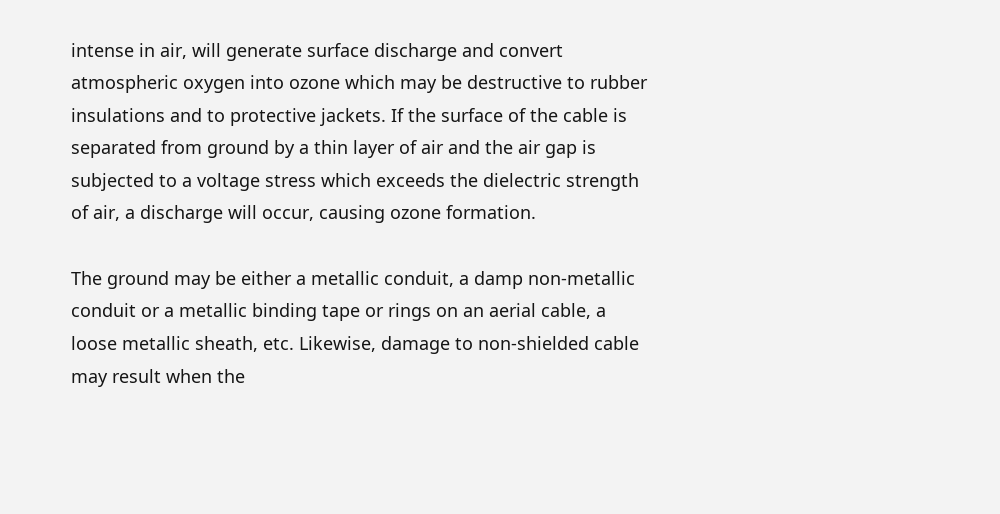intense in air, will generate surface discharge and convert atmospheric oxygen into ozone which may be destructive to rubber insulations and to protective jackets. If the surface of the cable is separated from ground by a thin layer of air and the air gap is subjected to a voltage stress which exceeds the dielectric strength of air, a discharge will occur, causing ozone formation.

The ground may be either a metallic conduit, a damp non-metallic conduit or a metallic binding tape or rings on an aerial cable, a loose metallic sheath, etc. Likewise, damage to non-shielded cable may result when the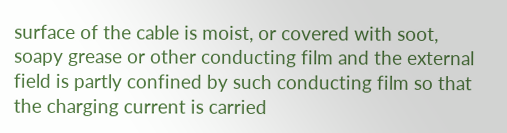surface of the cable is moist, or covered with soot, soapy grease or other conducting film and the external field is partly confined by such conducting film so that the charging current is carried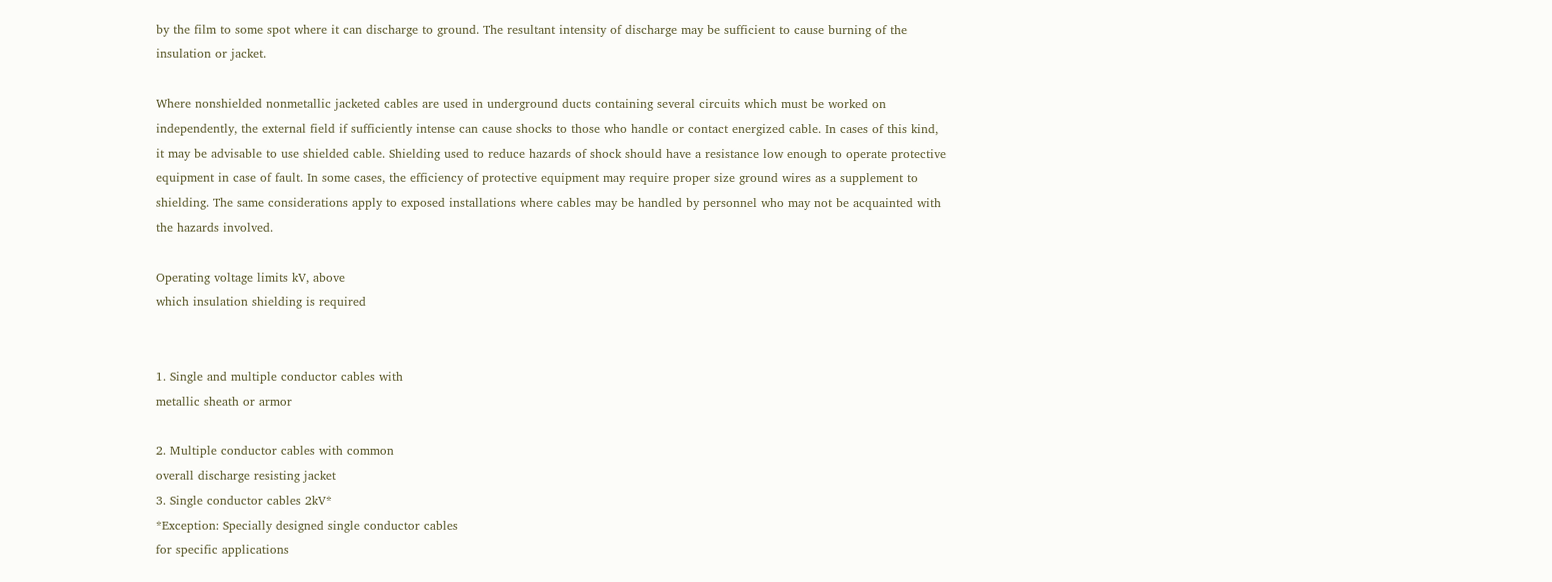by the film to some spot where it can discharge to ground. The resultant intensity of discharge may be sufficient to cause burning of the insulation or jacket.

Where nonshielded nonmetallic jacketed cables are used in underground ducts containing several circuits which must be worked on independently, the external field if sufficiently intense can cause shocks to those who handle or contact energized cable. In cases of this kind, it may be advisable to use shielded cable. Shielding used to reduce hazards of shock should have a resistance low enough to operate protective equipment in case of fault. In some cases, the efficiency of protective equipment may require proper size ground wires as a supplement to shielding. The same considerations apply to exposed installations where cables may be handled by personnel who may not be acquainted with the hazards involved.

Operating voltage limits kV, above
which insulation shielding is required


1. Single and multiple conductor cables with
metallic sheath or armor

2. Multiple conductor cables with common
overall discharge resisting jacket
3. Single conductor cables 2kV*
*Exception: Specially designed single conductor cables
for specific applications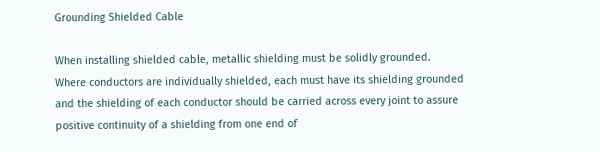Grounding Shielded Cable

When installing shielded cable, metallic shielding must be solidly grounded. Where conductors are individually shielded, each must have its shielding grounded and the shielding of each conductor should be carried across every joint to assure positive continuity of a shielding from one end of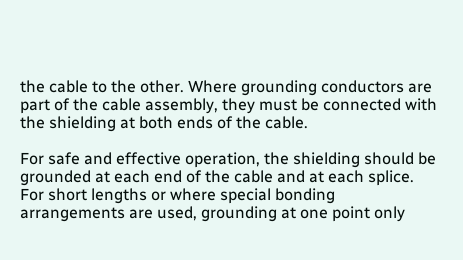the cable to the other. Where grounding conductors are part of the cable assembly, they must be connected with the shielding at both ends of the cable.

For safe and effective operation, the shielding should be grounded at each end of the cable and at each splice. For short lengths or where special bonding arrangements are used, grounding at one point only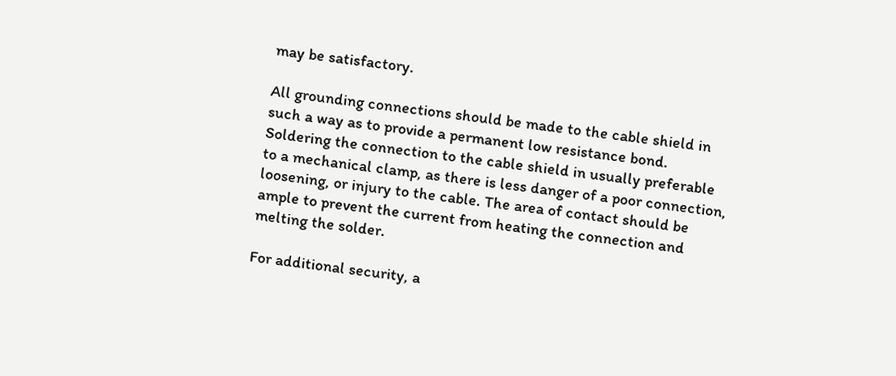may be satisfactory.

All grounding connections should be made to the cable shield in such a way as to provide a permanent low resistance bond. Soldering the connection to the cable shield in usually preferable to a mechanical clamp, as there is less danger of a poor connection, loosening, or injury to the cable. The area of contact should be ample to prevent the current from heating the connection and melting the solder.

For additional security, a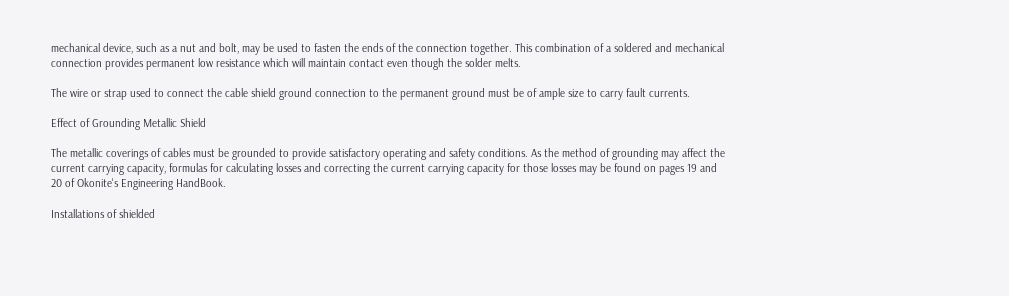mechanical device, such as a nut and bolt, may be used to fasten the ends of the connection together. This combination of a soldered and mechanical connection provides permanent low resistance which will maintain contact even though the solder melts.

The wire or strap used to connect the cable shield ground connection to the permanent ground must be of ample size to carry fault currents.

Effect of Grounding Metallic Shield

The metallic coverings of cables must be grounded to provide satisfactory operating and safety conditions. As the method of grounding may affect the current carrying capacity, formulas for calculating losses and correcting the current carrying capacity for those losses may be found on pages 19 and 20 of Okonite's Engineering HandBook.

Installations of shielded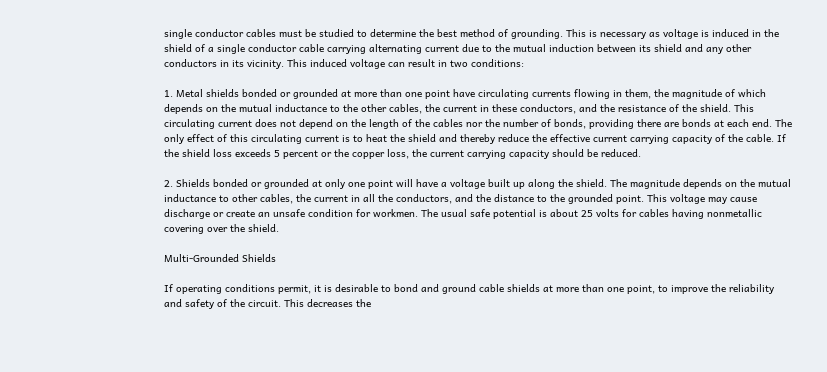single conductor cables must be studied to determine the best method of grounding. This is necessary as voltage is induced in the shield of a single conductor cable carrying alternating current due to the mutual induction between its shield and any other conductors in its vicinity. This induced voltage can result in two conditions:

1. Metal shields bonded or grounded at more than one point have circulating currents flowing in them, the magnitude of which depends on the mutual inductance to the other cables, the current in these conductors, and the resistance of the shield. This circulating current does not depend on the length of the cables nor the number of bonds, providing there are bonds at each end. The only effect of this circulating current is to heat the shield and thereby reduce the effective current carrying capacity of the cable. If the shield loss exceeds 5 percent or the copper loss, the current carrying capacity should be reduced.

2. Shields bonded or grounded at only one point will have a voltage built up along the shield. The magnitude depends on the mutual inductance to other cables, the current in all the conductors, and the distance to the grounded point. This voltage may cause discharge or create an unsafe condition for workmen. The usual safe potential is about 25 volts for cables having nonmetallic covering over the shield.

Multi-Grounded Shields

If operating conditions permit, it is desirable to bond and ground cable shields at more than one point, to improve the reliability and safety of the circuit. This decreases the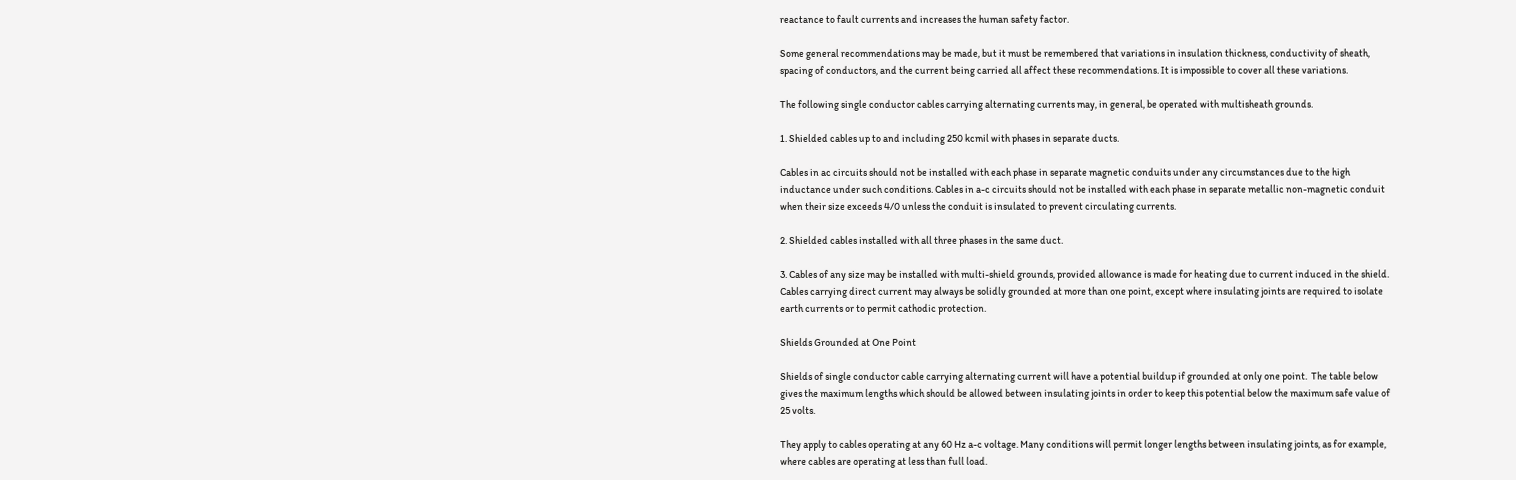reactance to fault currents and increases the human safety factor.

Some general recommendations may be made, but it must be remembered that variations in insulation thickness, conductivity of sheath, spacing of conductors, and the current being carried all affect these recommendations. It is impossible to cover all these variations.

The following single conductor cables carrying alternating currents may, in general, be operated with multisheath grounds.

1. Shielded cables up to and including 250 kcmil with phases in separate ducts.

Cables in ac circuits should not be installed with each phase in separate magnetic conduits under any circumstances due to the high inductance under such conditions. Cables in a-c circuits should not be installed with each phase in separate metallic non-magnetic conduit when their size exceeds 4/0 unless the conduit is insulated to prevent circulating currents.

2. Shielded cables installed with all three phases in the same duct.

3. Cables of any size may be installed with multi-shield grounds, provided allowance is made for heating due to current induced in the shield. Cables carrying direct current may always be solidly grounded at more than one point, except where insulating joints are required to isolate earth currents or to permit cathodic protection.

Shields Grounded at One Point

Shields of single conductor cable carrying alternating current will have a potential buildup if grounded at only one point.  The table below gives the maximum lengths which should be allowed between insulating joints in order to keep this potential below the maximum safe value of 25 volts.

They apply to cables operating at any 60 Hz a-c voltage. Many conditions will permit longer lengths between insulating joints, as for example, where cables are operating at less than full load.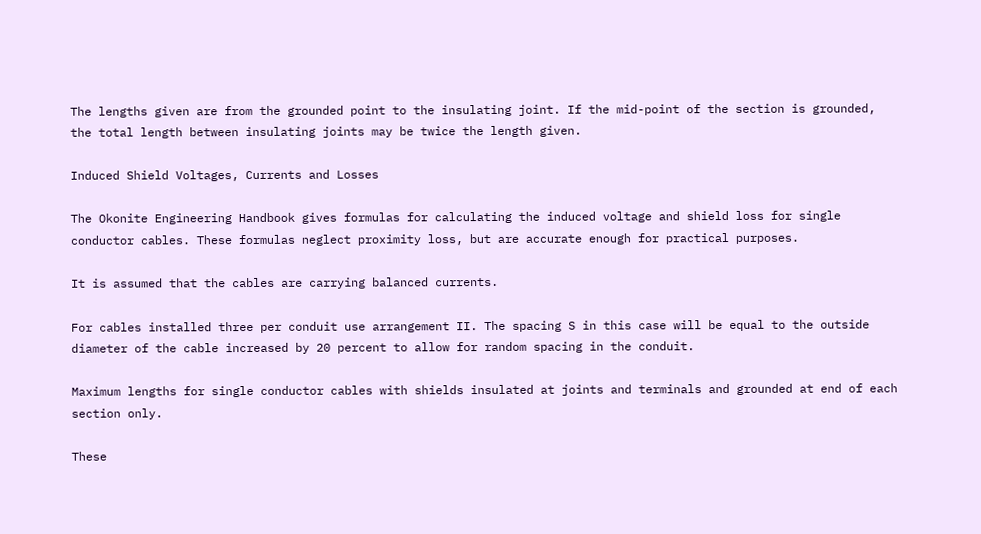The lengths given are from the grounded point to the insulating joint. If the mid-point of the section is grounded, the total length between insulating joints may be twice the length given.

Induced Shield Voltages, Currents and Losses

The Okonite Engineering Handbook gives formulas for calculating the induced voltage and shield loss for single conductor cables. These formulas neglect proximity loss, but are accurate enough for practical purposes.

It is assumed that the cables are carrying balanced currents.

For cables installed three per conduit use arrangement II. The spacing S in this case will be equal to the outside diameter of the cable increased by 20 percent to allow for random spacing in the conduit.

Maximum lengths for single conductor cables with shields insulated at joints and terminals and grounded at end of each section only.

These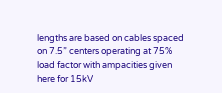lengths are based on cables spaced on 7.5” centers operating at 75% load factor with ampacities given here for 15kV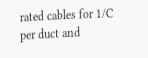rated cables for 1/C per duct and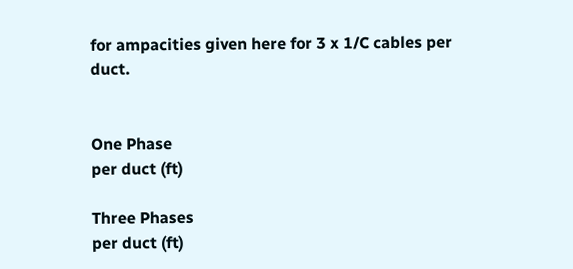for ampacities given here for 3 x 1/C cables per duct.


One Phase
per duct (ft)

Three Phases
per duct (ft)